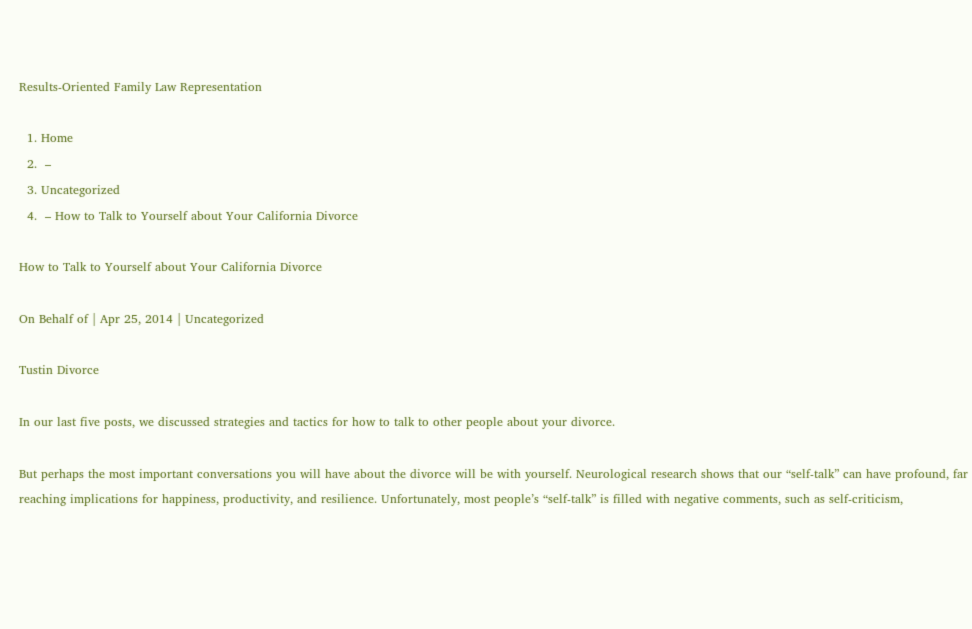Results-Oriented Family Law Representation

  1. Home
  2.  –
  3. Uncategorized
  4.  – How to Talk to Yourself about Your California Divorce

How to Talk to Yourself about Your California Divorce

On Behalf of | Apr 25, 2014 | Uncategorized

Tustin Divorce

In our last five posts, we discussed strategies and tactics for how to talk to other people about your divorce.

But perhaps the most important conversations you will have about the divorce will be with yourself. Neurological research shows that our “self-talk” can have profound, far reaching implications for happiness, productivity, and resilience. Unfortunately, most people’s “self-talk” is filled with negative comments, such as self-criticism,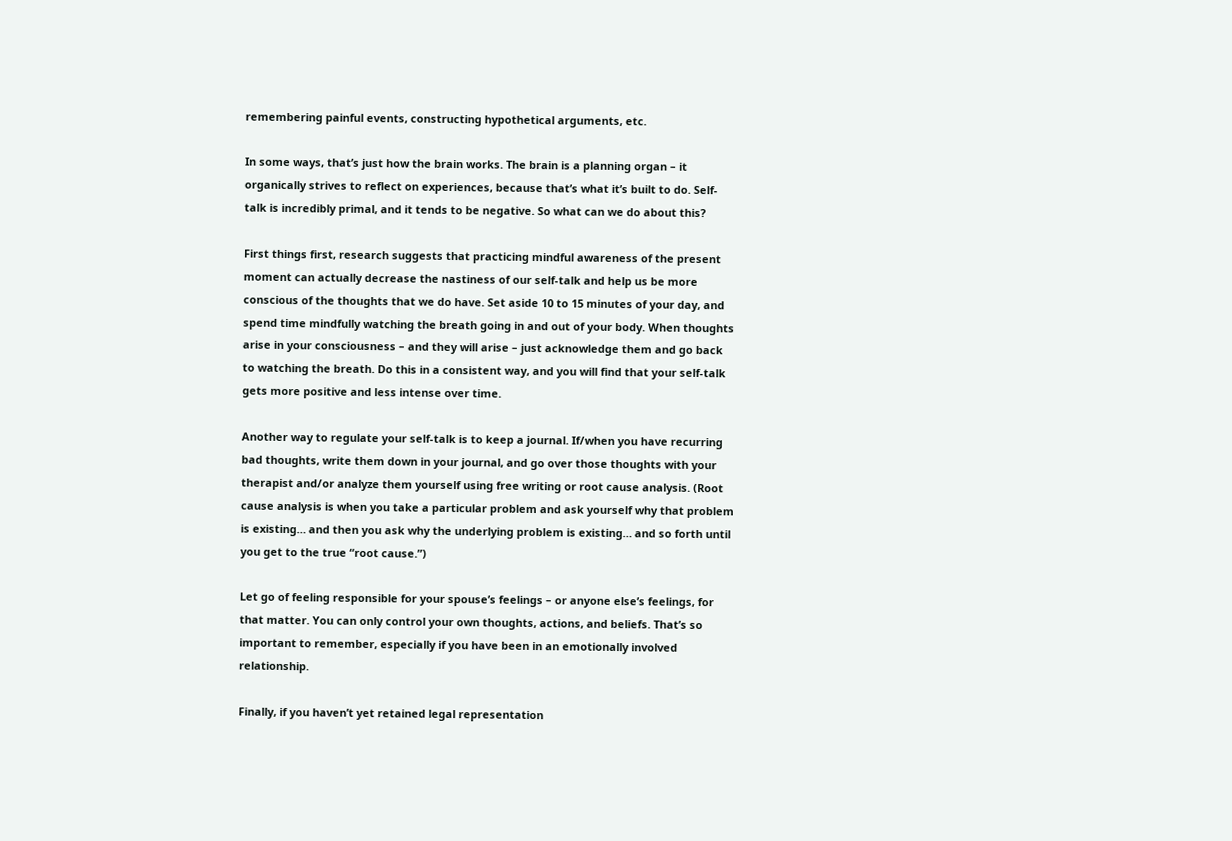remembering painful events, constructing hypothetical arguments, etc.

In some ways, that’s just how the brain works. The brain is a planning organ – it organically strives to reflect on experiences, because that’s what it’s built to do. Self-talk is incredibly primal, and it tends to be negative. So what can we do about this?

First things first, research suggests that practicing mindful awareness of the present moment can actually decrease the nastiness of our self-talk and help us be more conscious of the thoughts that we do have. Set aside 10 to 15 minutes of your day, and spend time mindfully watching the breath going in and out of your body. When thoughts arise in your consciousness – and they will arise – just acknowledge them and go back to watching the breath. Do this in a consistent way, and you will find that your self-talk gets more positive and less intense over time.

Another way to regulate your self-talk is to keep a journal. If/when you have recurring bad thoughts, write them down in your journal, and go over those thoughts with your therapist and/or analyze them yourself using free writing or root cause analysis. (Root cause analysis is when you take a particular problem and ask yourself why that problem is existing… and then you ask why the underlying problem is existing… and so forth until you get to the true “root cause.”)

Let go of feeling responsible for your spouse’s feelings – or anyone else’s feelings, for that matter. You can only control your own thoughts, actions, and beliefs. That’s so important to remember, especially if you have been in an emotionally involved relationship.

Finally, if you haven’t yet retained legal representation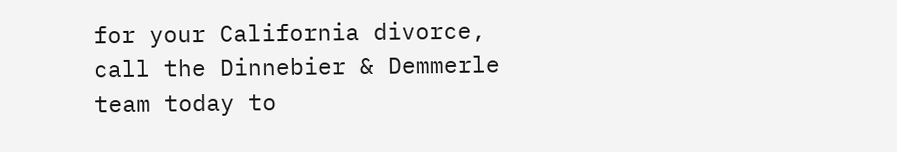for your California divorce, call the Dinnebier & Demmerle team today to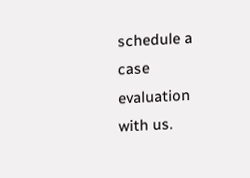schedule a case evaluation with us.